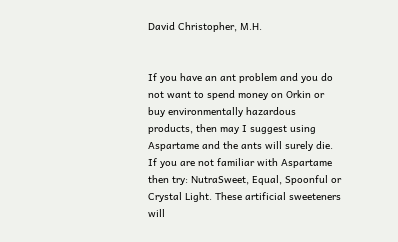David Christopher, M.H.


If you have an ant problem and you do not want to spend money on Orkin or buy environmentally hazardous products, then may I suggest using Aspartame and the ants will surely die. If you are not familiar with Aspartame then try: NutraSweet, Equal, Spoonful or Crystal Light. These artificial sweeteners will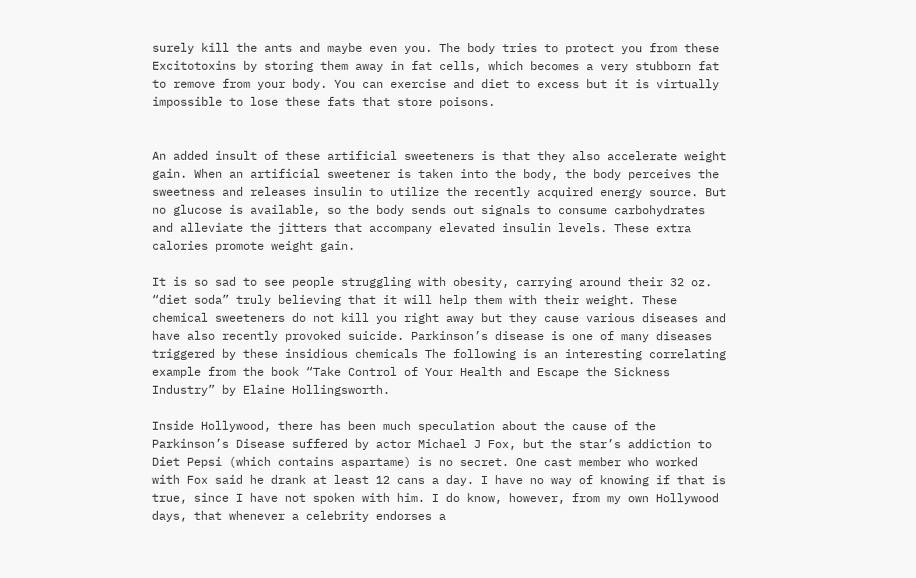surely kill the ants and maybe even you. The body tries to protect you from these Excitotoxins by storing them away in fat cells, which becomes a very stubborn fat to remove from your body. You can exercise and diet to excess but it is virtually impossible to lose these fats that store poisons.


An added insult of these artificial sweeteners is that they also accelerate weight gain. When an artificial sweetener is taken into the body, the body perceives the sweetness and releases insulin to utilize the recently acquired energy source. But no glucose is available, so the body sends out signals to consume carbohydrates and alleviate the jitters that accompany elevated insulin levels. These extra calories promote weight gain.

It is so sad to see people struggling with obesity, carrying around their 32 oz. “diet soda” truly believing that it will help them with their weight. These chemical sweeteners do not kill you right away but they cause various diseases and have also recently provoked suicide. Parkinson’s disease is one of many diseases triggered by these insidious chemicals The following is an interesting correlating example from the book “Take Control of Your Health and Escape the Sickness Industry” by Elaine Hollingsworth.

Inside Hollywood, there has been much speculation about the cause of the Parkinson’s Disease suffered by actor Michael J Fox, but the star’s addiction to Diet Pepsi (which contains aspartame) is no secret. One cast member who worked with Fox said he drank at least 12 cans a day. I have no way of knowing if that is true, since I have not spoken with him. I do know, however, from my own Hollywood days, that whenever a celebrity endorses a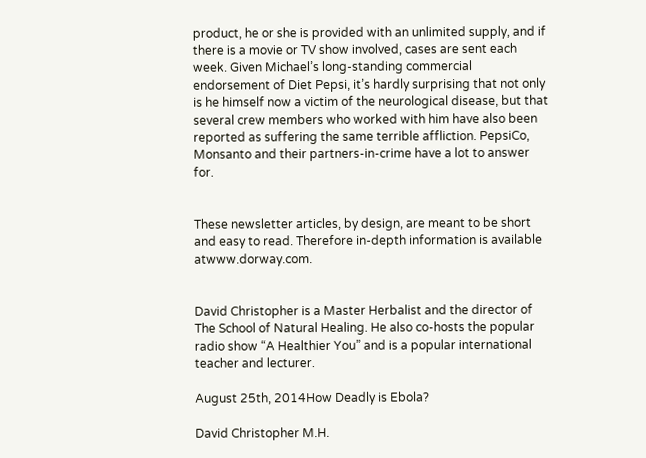product, he or she is provided with an unlimited supply, and if there is a movie or TV show involved, cases are sent each week. Given Michael’s long-standing commercial endorsement of Diet Pepsi, it’s hardly surprising that not only is he himself now a victim of the neurological disease, but that several crew members who worked with him have also been reported as suffering the same terrible affliction. PepsiCo, Monsanto and their partners-in-crime have a lot to answer for.


These newsletter articles, by design, are meant to be short and easy to read. Therefore in-depth information is available atwww.dorway.com.


David Christopher is a Master Herbalist and the director of The School of Natural Healing. He also co-hosts the popular radio show “A Healthier You” and is a popular international teacher and lecturer.

August 25th, 2014How Deadly is Ebola?

David Christopher M.H.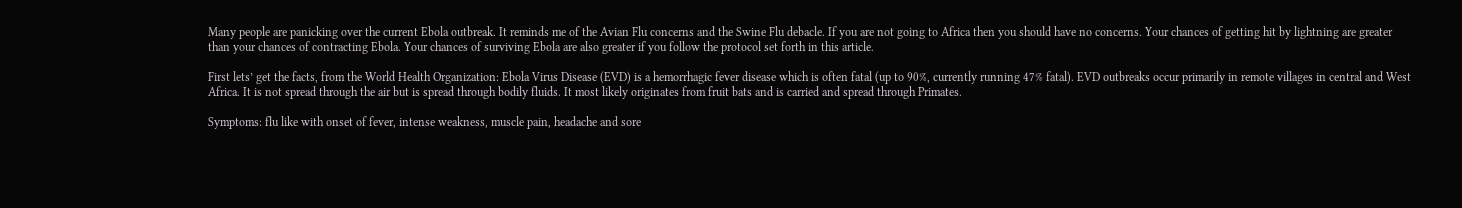Many people are panicking over the current Ebola outbreak. It reminds me of the Avian Flu concerns and the Swine Flu debacle. If you are not going to Africa then you should have no concerns. Your chances of getting hit by lightning are greater than your chances of contracting Ebola. Your chances of surviving Ebola are also greater if you follow the protocol set forth in this article.

First lets’ get the facts, from the World Health Organization: Ebola Virus Disease (EVD) is a hemorrhagic fever disease which is often fatal (up to 90%, currently running 47% fatal). EVD outbreaks occur primarily in remote villages in central and West Africa. It is not spread through the air but is spread through bodily fluids. It most likely originates from fruit bats and is carried and spread through Primates.

Symptoms: flu like with onset of fever, intense weakness, muscle pain, headache and sore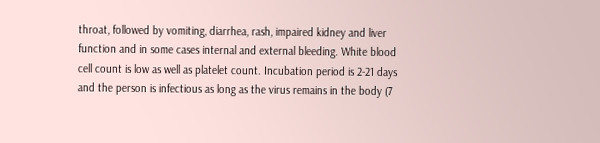throat, followed by vomiting, diarrhea, rash, impaired kidney and liver function and in some cases internal and external bleeding. White blood cell count is low as well as platelet count. Incubation period is 2-21 days and the person is infectious as long as the virus remains in the body (7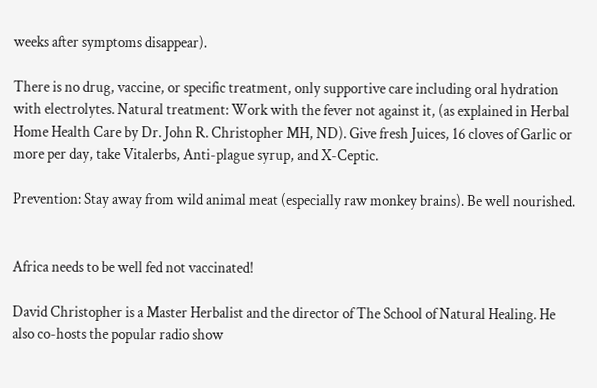weeks after symptoms disappear).

There is no drug, vaccine, or specific treatment, only supportive care including oral hydration with electrolytes. Natural treatment: Work with the fever not against it, (as explained in Herbal Home Health Care by Dr. John R. Christopher MH, ND). Give fresh Juices, 16 cloves of Garlic or more per day, take Vitalerbs, Anti-plague syrup, and X-Ceptic.

Prevention: Stay away from wild animal meat (especially raw monkey brains). Be well nourished.


Africa needs to be well fed not vaccinated!

David Christopher is a Master Herbalist and the director of The School of Natural Healing. He also co-hosts the popular radio show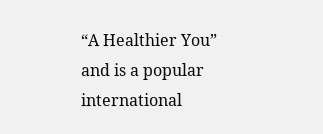“A Healthier You” and is a popular international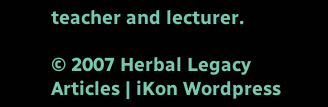teacher and lecturer.

© 2007 Herbal Legacy Articles | iKon Wordpress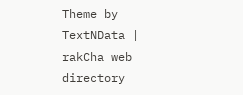Theme by TextNData | rakCha web directory